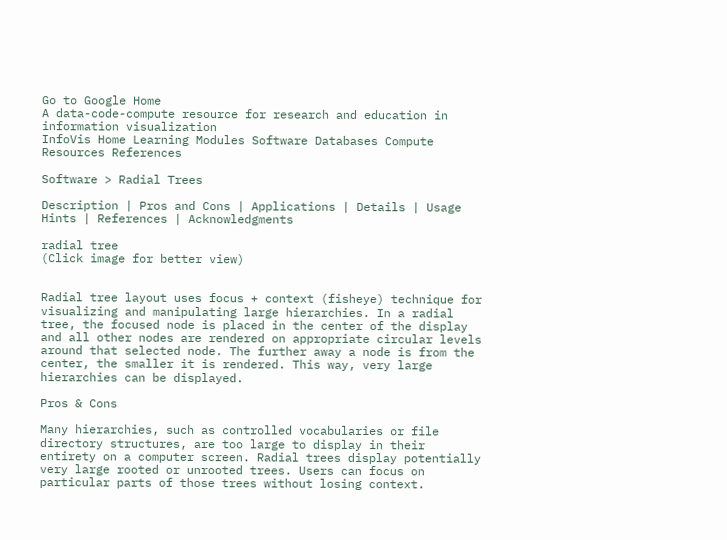Go to Google Home
A data-code-compute resource for research and education in information visualization
InfoVis Home Learning Modules Software Databases Compute Resources References

Software > Radial Trees

Description | Pros and Cons | Applications | Details | Usage Hints | References | Acknowledgments

radial tree
(Click image for better view)


Radial tree layout uses focus + context (fisheye) technique for visualizing and manipulating large hierarchies. In a radial tree, the focused node is placed in the center of the display and all other nodes are rendered on appropriate circular levels around that selected node. The further away a node is from the center, the smaller it is rendered. This way, very large hierarchies can be displayed.

Pros & Cons

Many hierarchies, such as controlled vocabularies or file directory structures, are too large to display in their entirety on a computer screen. Radial trees display potentially very large rooted or unrooted trees. Users can focus on particular parts of those trees without losing context.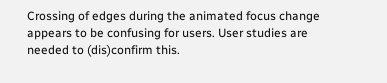Crossing of edges during the animated focus change appears to be confusing for users. User studies are needed to (dis)confirm this.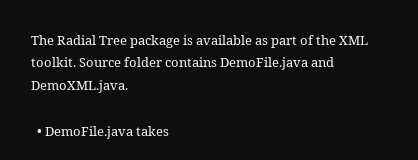The Radial Tree package is available as part of the XML toolkit. Source folder contains DemoFile.java and DemoXML.java.

  • DemoFile.java takes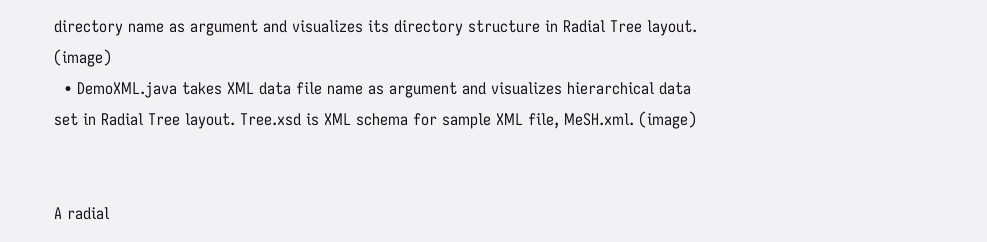directory name as argument and visualizes its directory structure in Radial Tree layout. (image)
  • DemoXML.java takes XML data file name as argument and visualizes hierarchical data set in Radial Tree layout. Tree.xsd is XML schema for sample XML file, MeSH.xml. (image)


A radial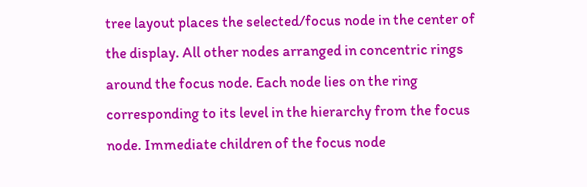tree layout places the selected/focus node in the center of the display. All other nodes arranged in concentric rings around the focus node. Each node lies on the ring corresponding to its level in the hierarchy from the focus node. Immediate children of the focus node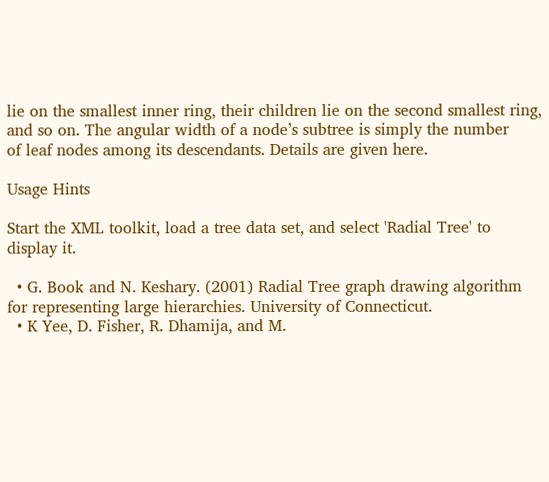lie on the smallest inner ring, their children lie on the second smallest ring, and so on. The angular width of a node’s subtree is simply the number
of leaf nodes among its descendants. Details are given here.

Usage Hints

Start the XML toolkit, load a tree data set, and select 'Radial Tree' to display it.

  • G. Book and N. Keshary. (2001) Radial Tree graph drawing algorithm for representing large hierarchies. University of Connecticut.
  • K Yee, D. Fisher, R. Dhamija, and M.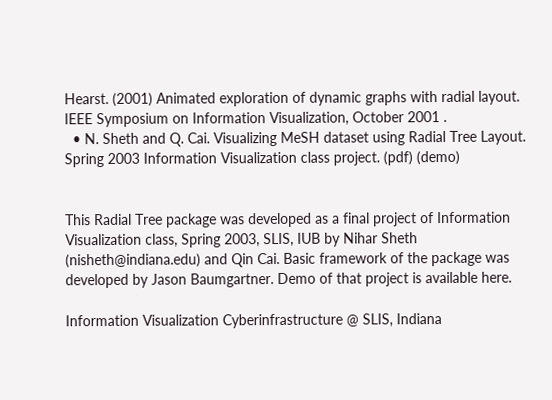Hearst. (2001) Animated exploration of dynamic graphs with radial layout. IEEE Symposium on Information Visualization, October 2001 .
  • N. Sheth and Q. Cai. Visualizing MeSH dataset using Radial Tree Layout. Spring 2003 Information Visualization class project. (pdf) (demo)


This Radial Tree package was developed as a final project of Information Visualization class, Spring 2003, SLIS, IUB by Nihar Sheth (nisheth@indiana.edu) and Qin Cai. Basic framework of the package was developed by Jason Baumgartner. Demo of that project is available here.

Information Visualization Cyberinfrastructure @ SLIS, Indiana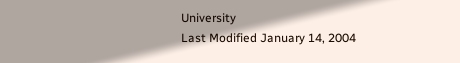University
Last Modified January 14, 2004